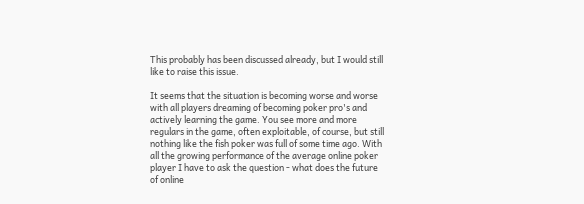This probably has been discussed already, but I would still like to raise this issue.

It seems that the situation is becoming worse and worse with all players dreaming of becoming poker pro's and actively learning the game. You see more and more regulars in the game, often exploitable, of course, but still nothing like the fish poker was full of some time ago. With all the growing performance of the average online poker player I have to ask the question - what does the future of online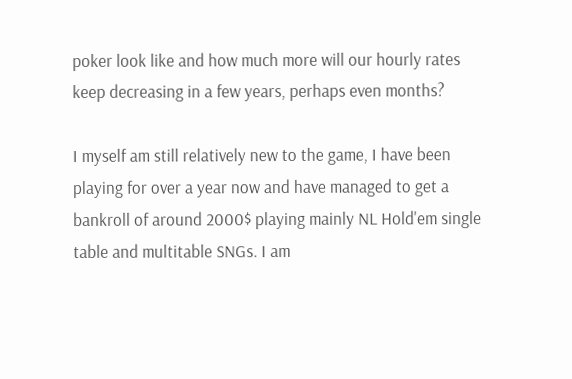poker look like and how much more will our hourly rates keep decreasing in a few years, perhaps even months?

I myself am still relatively new to the game, I have been playing for over a year now and have managed to get a bankroll of around 2000$ playing mainly NL Hold'em single table and multitable SNGs. I am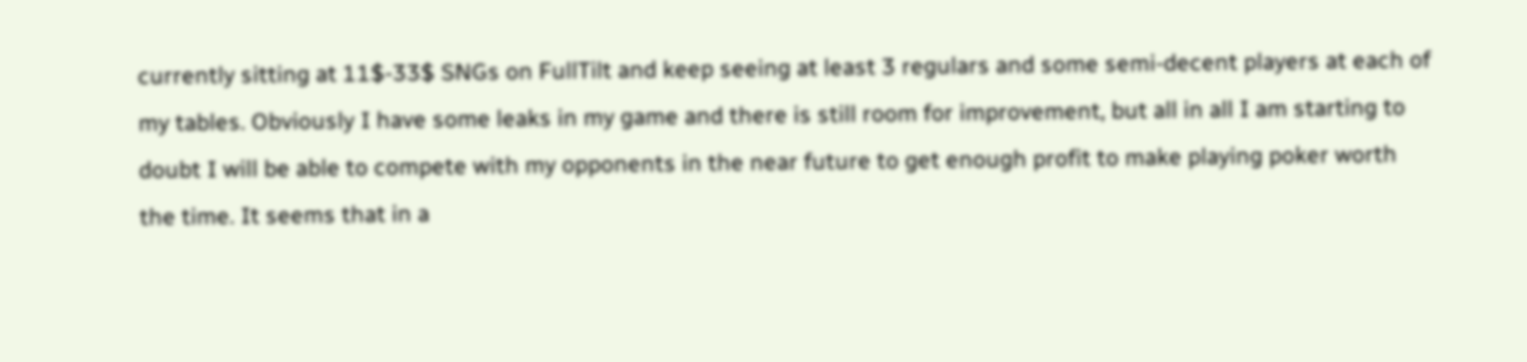currently sitting at 11$-33$ SNGs on FullTilt and keep seeing at least 3 regulars and some semi-decent players at each of my tables. Obviously I have some leaks in my game and there is still room for improvement, but all in all I am starting to doubt I will be able to compete with my opponents in the near future to get enough profit to make playing poker worth the time. It seems that in a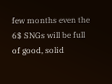few months even the 6$ SNGs will be full of good, solid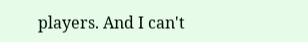players. And I can't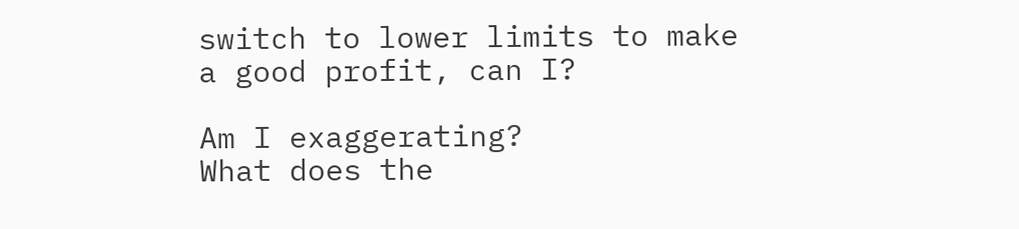switch to lower limits to make a good profit, can I?

Am I exaggerating?
What does the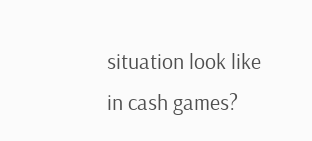situation look like in cash games?